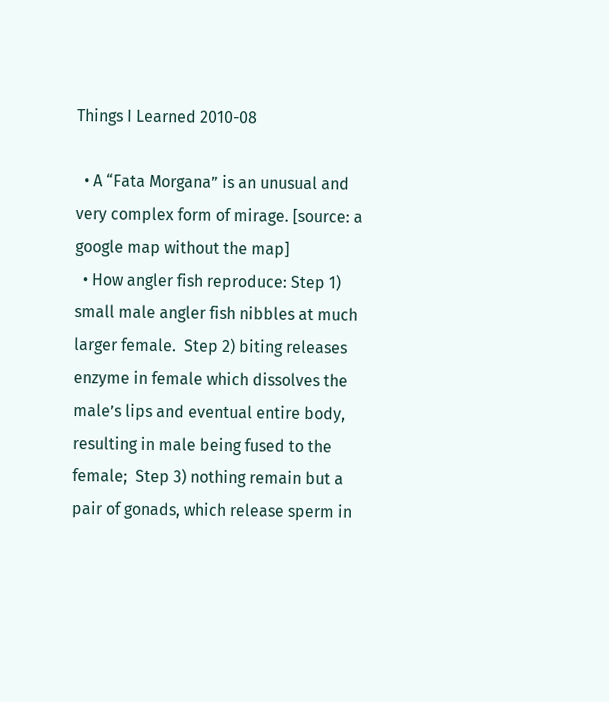Things I Learned 2010-08

  • A “Fata Morgana” is an unusual and very complex form of mirage. [source: a google map without the map]
  • How angler fish reproduce: Step 1) small male angler fish nibbles at much larger female.  Step 2) biting releases enzyme in female which dissolves the male’s lips and eventual entire body, resulting in male being fused to the female;  Step 3) nothing remain but a pair of gonads, which release sperm in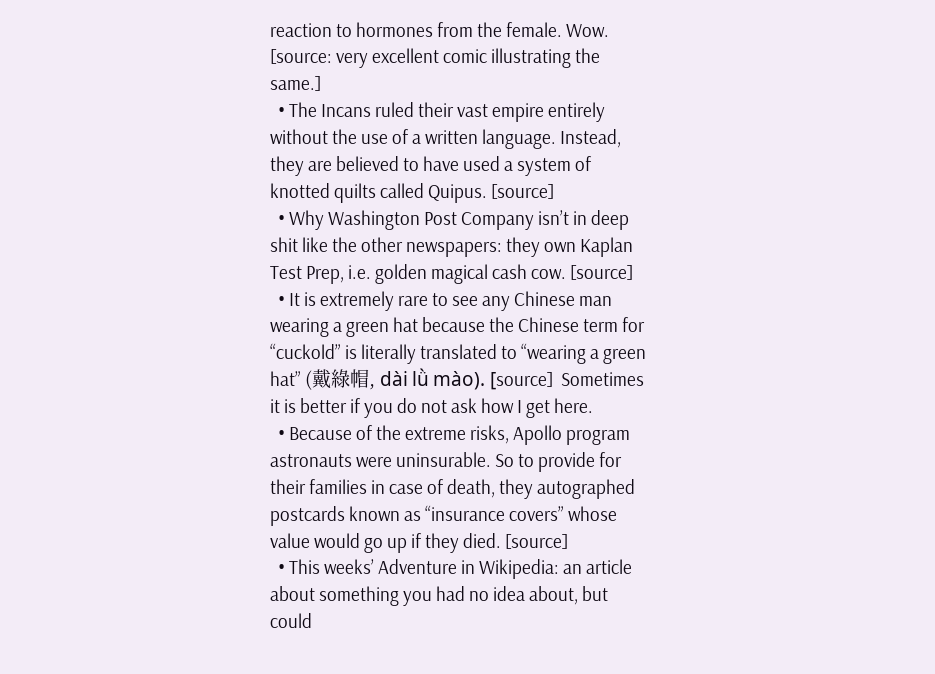reaction to hormones from the female. Wow. [source: very excellent comic illustrating the same.]
  • The Incans ruled their vast empire entirely without the use of a written language. Instead, they are believed to have used a system of knotted quilts called Quipus. [source]
  • Why Washington Post Company isn’t in deep shit like the other newspapers: they own Kaplan Test Prep, i.e. golden magical cash cow. [source]
  • It is extremely rare to see any Chinese man wearing a green hat because the Chinese term for “cuckold” is literally translated to “wearing a green hat” (戴綠帽, dài lǜ mào). [source]  Sometimes it is better if you do not ask how I get here.
  • Because of the extreme risks, Apollo program astronauts were uninsurable. So to provide for their families in case of death, they autographed postcards known as “insurance covers” whose value would go up if they died. [source]
  • This weeks’ Adventure in Wikipedia: an article about something you had no idea about, but could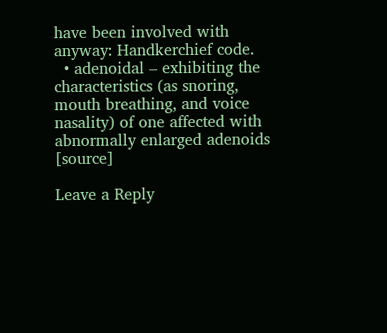have been involved with anyway: Handkerchief code.
  • adenoidal – exhibiting the characteristics (as snoring, mouth breathing, and voice nasality) of one affected with abnormally enlarged adenoids [source]

Leave a Reply